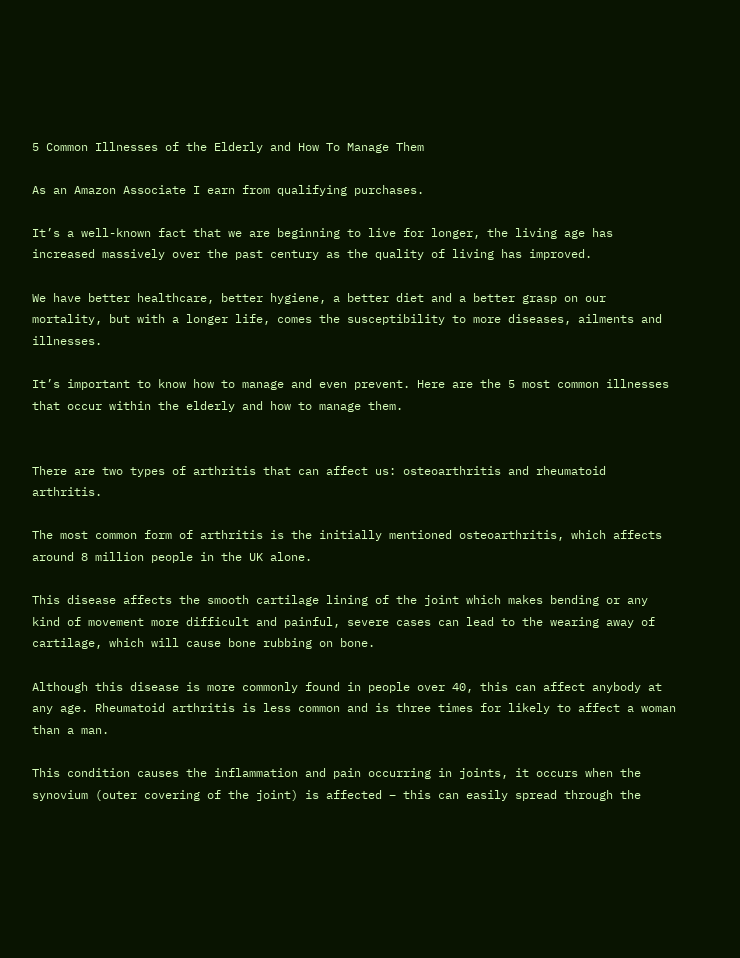5 Common Illnesses of the Elderly and How To Manage Them

As an Amazon Associate I earn from qualifying purchases.

It’s a well-known fact that we are beginning to live for longer, the living age has increased massively over the past century as the quality of living has improved.

We have better healthcare, better hygiene, a better diet and a better grasp on our mortality, but with a longer life, comes the susceptibility to more diseases, ailments and illnesses.

It’s important to know how to manage and even prevent. Here are the 5 most common illnesses that occur within the elderly and how to manage them.


There are two types of arthritis that can affect us: osteoarthritis and rheumatoid arthritis.

The most common form of arthritis is the initially mentioned osteoarthritis, which affects around 8 million people in the UK alone.

This disease affects the smooth cartilage lining of the joint which makes bending or any kind of movement more difficult and painful, severe cases can lead to the wearing away of cartilage, which will cause bone rubbing on bone.

Although this disease is more commonly found in people over 40, this can affect anybody at any age. Rheumatoid arthritis is less common and is three times for likely to affect a woman than a man.

This condition causes the inflammation and pain occurring in joints, it occurs when the synovium (outer covering of the joint) is affected – this can easily spread through the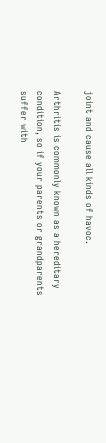joint and cause all kinds of havoc.

Arthritis is commonly known as a hereditary condition, so if your parents or grandparents suffer with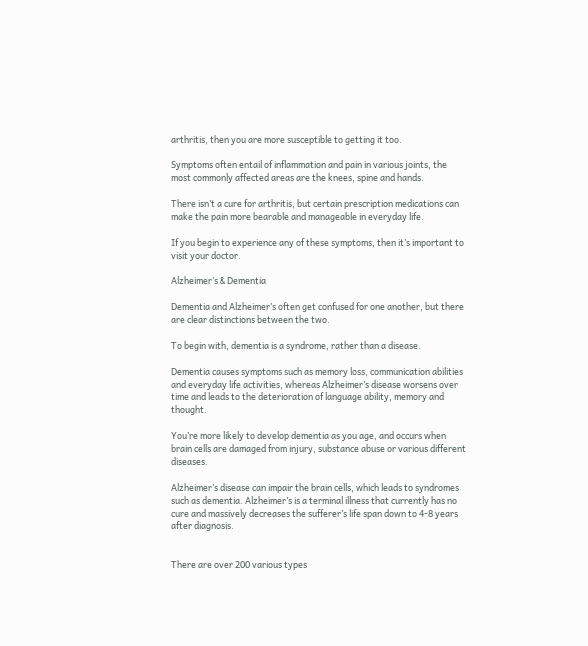arthritis, then you are more susceptible to getting it too.

Symptoms often entail of inflammation and pain in various joints, the most commonly affected areas are the knees, spine and hands.

There isn’t a cure for arthritis, but certain prescription medications can make the pain more bearable and manageable in everyday life.

If you begin to experience any of these symptoms, then it’s important to visit your doctor.

Alzheimer’s & Dementia

Dementia and Alzheimer’s often get confused for one another, but there are clear distinctions between the two.

To begin with, dementia is a syndrome, rather than a disease.

Dementia causes symptoms such as memory loss, communication abilities and everyday life activities, whereas Alzheimer’s disease worsens over time and leads to the deterioration of language ability, memory and thought.

You’re more likely to develop dementia as you age, and occurs when brain cells are damaged from injury, substance abuse or various different diseases.

Alzheimer’s disease can impair the brain cells, which leads to syndromes such as dementia. Alzheimer’s is a terminal illness that currently has no cure and massively decreases the sufferer’s life span down to 4-8 years after diagnosis.


There are over 200 various types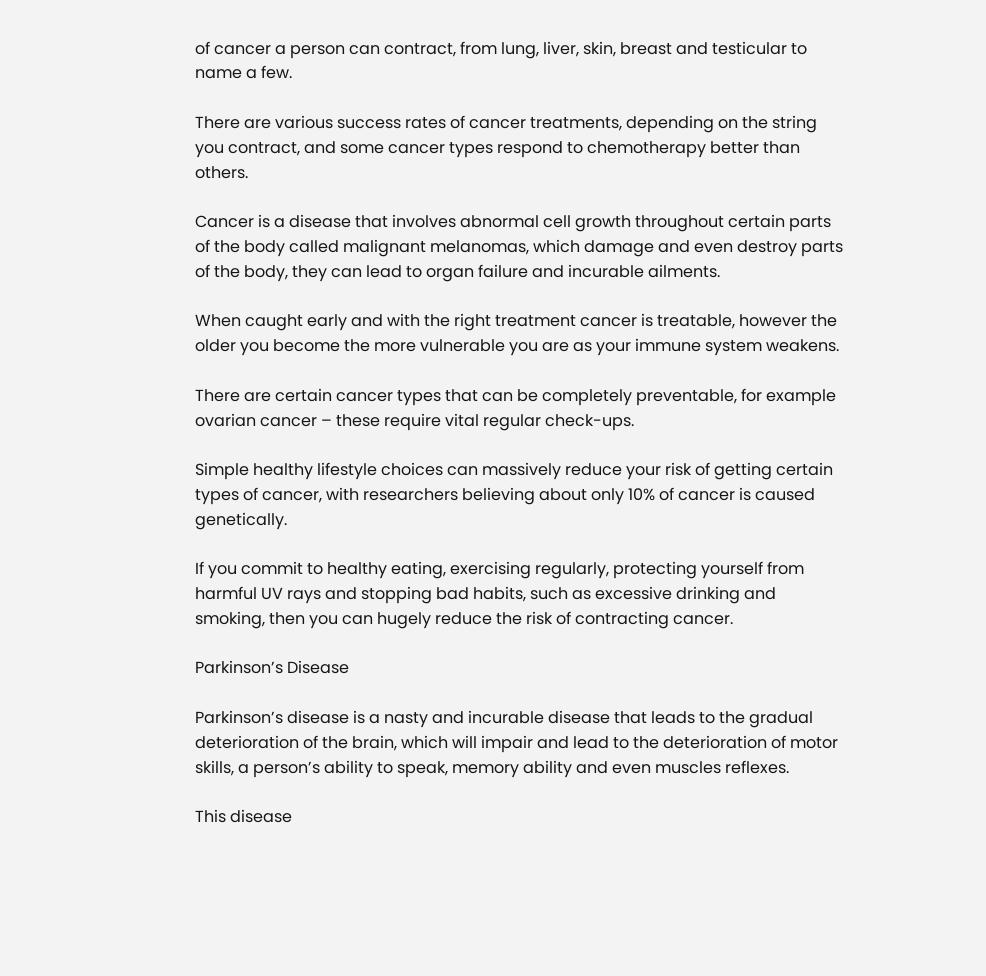of cancer a person can contract, from lung, liver, skin, breast and testicular to name a few.

There are various success rates of cancer treatments, depending on the string you contract, and some cancer types respond to chemotherapy better than others.

Cancer is a disease that involves abnormal cell growth throughout certain parts of the body called malignant melanomas, which damage and even destroy parts of the body, they can lead to organ failure and incurable ailments.

When caught early and with the right treatment cancer is treatable, however the older you become the more vulnerable you are as your immune system weakens.

There are certain cancer types that can be completely preventable, for example ovarian cancer – these require vital regular check-ups.

Simple healthy lifestyle choices can massively reduce your risk of getting certain types of cancer, with researchers believing about only 10% of cancer is caused genetically.

If you commit to healthy eating, exercising regularly, protecting yourself from harmful UV rays and stopping bad habits, such as excessive drinking and smoking, then you can hugely reduce the risk of contracting cancer.

Parkinson’s Disease

Parkinson’s disease is a nasty and incurable disease that leads to the gradual deterioration of the brain, which will impair and lead to the deterioration of motor skills, a person’s ability to speak, memory ability and even muscles reflexes.

This disease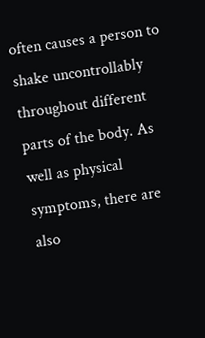often causes a person to shake uncontrollably throughout different parts of the body. As well as physical symptoms, there are also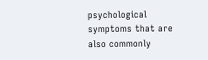psychological symptoms that are also commonly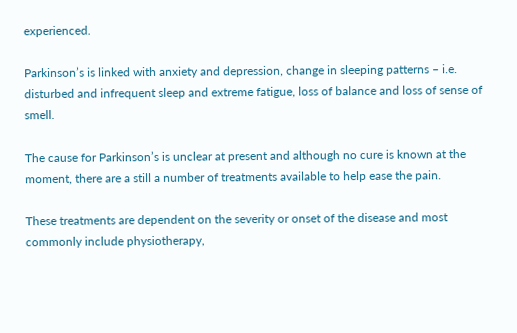experienced.

Parkinson’s is linked with anxiety and depression, change in sleeping patterns – i.e. disturbed and infrequent sleep and extreme fatigue, loss of balance and loss of sense of smell.

The cause for Parkinson’s is unclear at present and although no cure is known at the moment, there are a still a number of treatments available to help ease the pain.

These treatments are dependent on the severity or onset of the disease and most commonly include physiotherapy,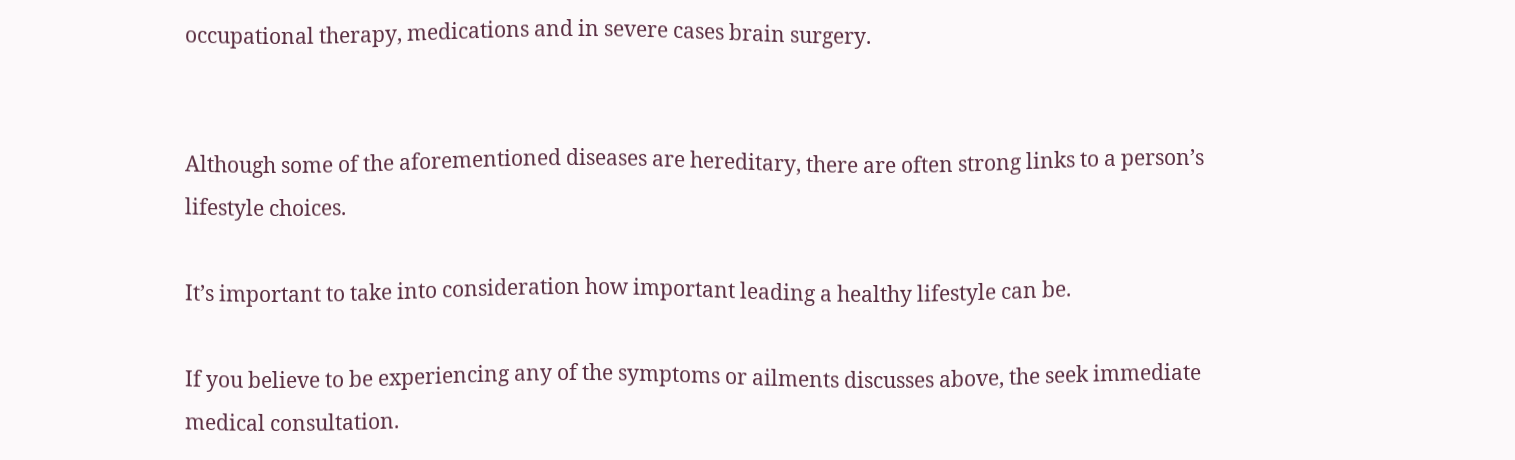occupational therapy, medications and in severe cases brain surgery.


Although some of the aforementioned diseases are hereditary, there are often strong links to a person’s lifestyle choices.

It’s important to take into consideration how important leading a healthy lifestyle can be.

If you believe to be experiencing any of the symptoms or ailments discusses above, the seek immediate medical consultation.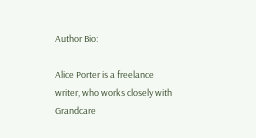Author Bio:

Alice Porter is a freelance writer, who works closely with Grandcare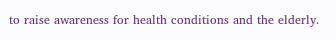to raise awareness for health conditions and the elderly.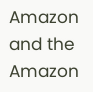Amazon and the Amazon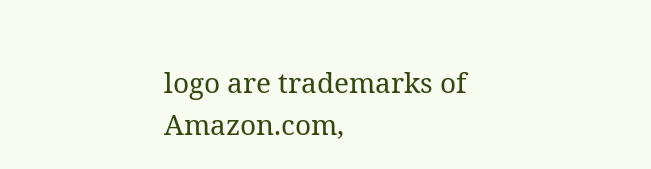logo are trademarks of Amazon.com,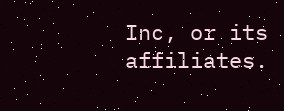Inc, or its affiliates.